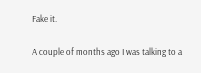Fake it.

A couple of months ago I was talking to a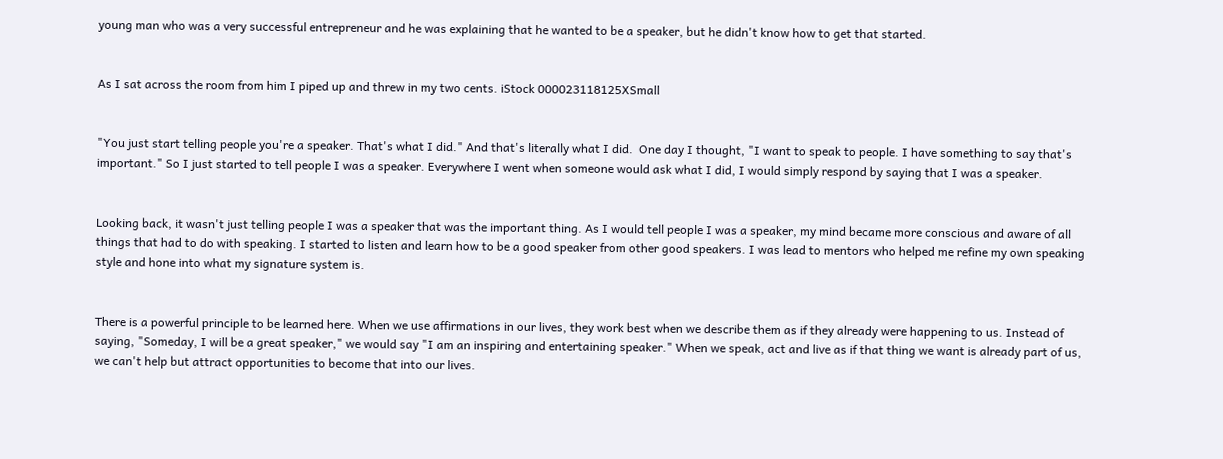young man who was a very successful entrepreneur and he was explaining that he wanted to be a speaker, but he didn't know how to get that started.


As I sat across the room from him I piped up and threw in my two cents. iStock 000023118125XSmall


"You just start telling people you're a speaker. That's what I did." And that's literally what I did.  One day I thought, "I want to speak to people. I have something to say that's important." So I just started to tell people I was a speaker. Everywhere I went when someone would ask what I did, I would simply respond by saying that I was a speaker.


Looking back, it wasn't just telling people I was a speaker that was the important thing. As I would tell people I was a speaker, my mind became more conscious and aware of all things that had to do with speaking. I started to listen and learn how to be a good speaker from other good speakers. I was lead to mentors who helped me refine my own speaking style and hone into what my signature system is.


There is a powerful principle to be learned here. When we use affirmations in our lives, they work best when we describe them as if they already were happening to us. Instead of saying, "Someday, I will be a great speaker," we would say "I am an inspiring and entertaining speaker." When we speak, act and live as if that thing we want is already part of us, we can't help but attract opportunities to become that into our lives.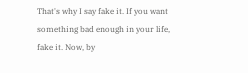That's why I say fake it. If you want something bad enough in your life, fake it. Now, by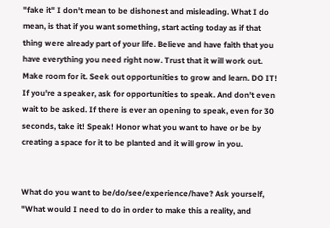"fake it" I don't mean to be dishonest and misleading. What I do mean, is that if you want something, start acting today as if that thing were already part of your life. Believe and have faith that you have everything you need right now. Trust that it will work out. Make room for it. Seek out opportunities to grow and learn. DO IT! If you're a speaker, ask for opportunities to speak. And don't even wait to be asked. If there is ever an opening to speak, even for 30 seconds, take it! Speak! Honor what you want to have or be by creating a space for it to be planted and it will grow in you.


What do you want to be/do/see/experience/have? Ask yourself, "What would I need to do in order to make this a reality, and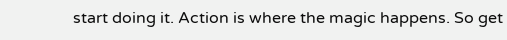start doing it. Action is where the magic happens. So get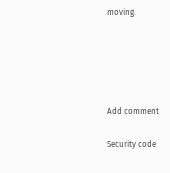moving.





Add comment

Security code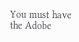You must have the Adobe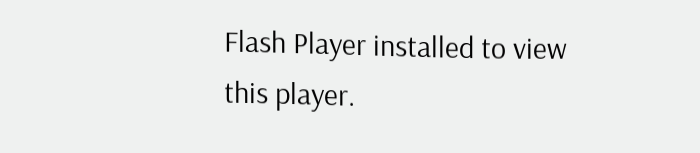Flash Player installed to view this player.